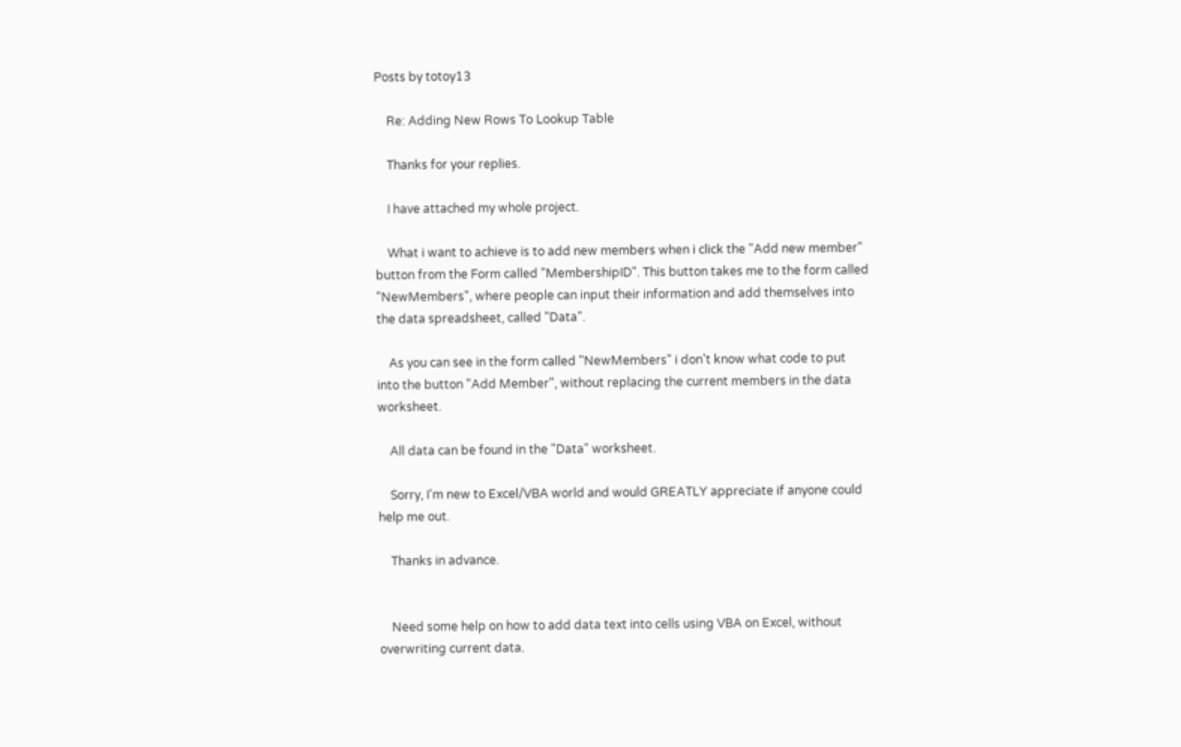Posts by totoy13

    Re: Adding New Rows To Lookup Table

    Thanks for your replies.

    I have attached my whole project.

    What i want to achieve is to add new members when i click the "Add new member" button from the Form called "MembershipID". This button takes me to the form called "NewMembers", where people can input their information and add themselves into the data spreadsheet, called "Data".

    As you can see in the form called "NewMembers" i don't know what code to put into the button "Add Member", without replacing the current members in the data worksheet.

    All data can be found in the "Data" worksheet.

    Sorry, I'm new to Excel/VBA world and would GREATLY appreciate if anyone could help me out.

    Thanks in advance.


    Need some help on how to add data text into cells using VBA on Excel, without overwriting current data.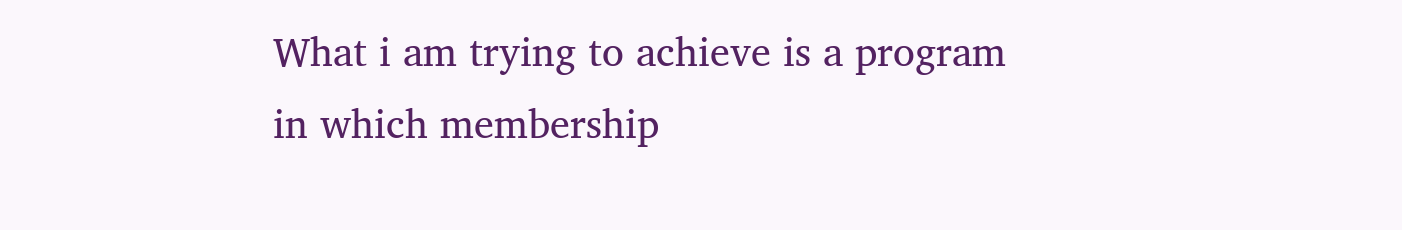What i am trying to achieve is a program in which membership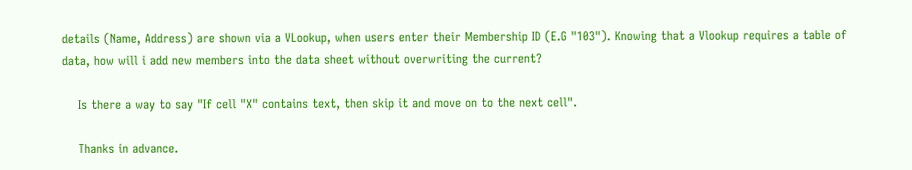details (Name, Address) are shown via a VLookup, when users enter their Membership ID (E.G "103"). Knowing that a Vlookup requires a table of data, how will i add new members into the data sheet without overwriting the current?

    Is there a way to say "If cell "X" contains text, then skip it and move on to the next cell".

    Thanks in advance.